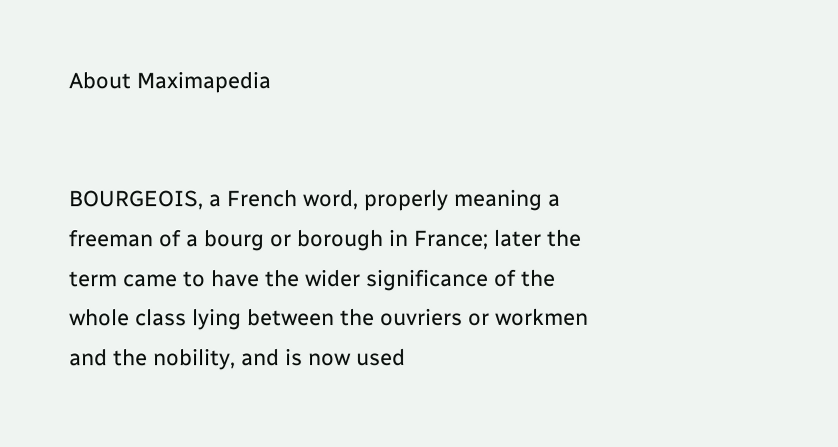About Maximapedia


BOURGEOIS, a French word, properly meaning a freeman of a bourg or borough in France; later the term came to have the wider significance of the whole class lying between the ouvriers or workmen and the nobility, and is now used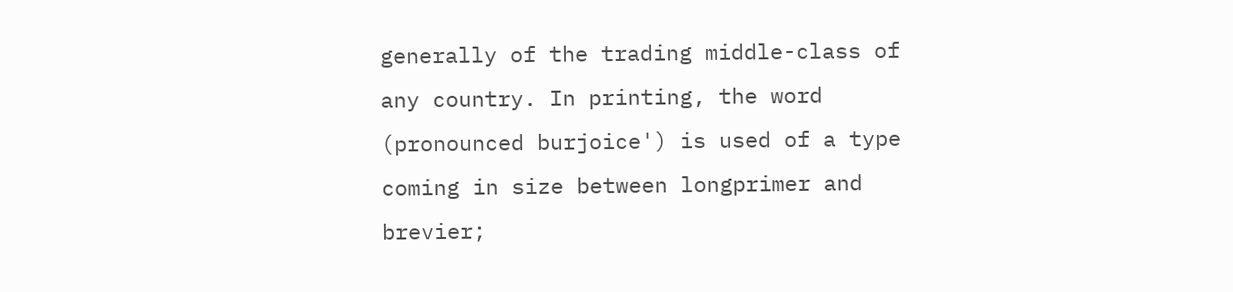generally of the trading middle-class of any country. In printing, the word (pronounced burjoice') is used of a type coming in size between longprimer and brevier;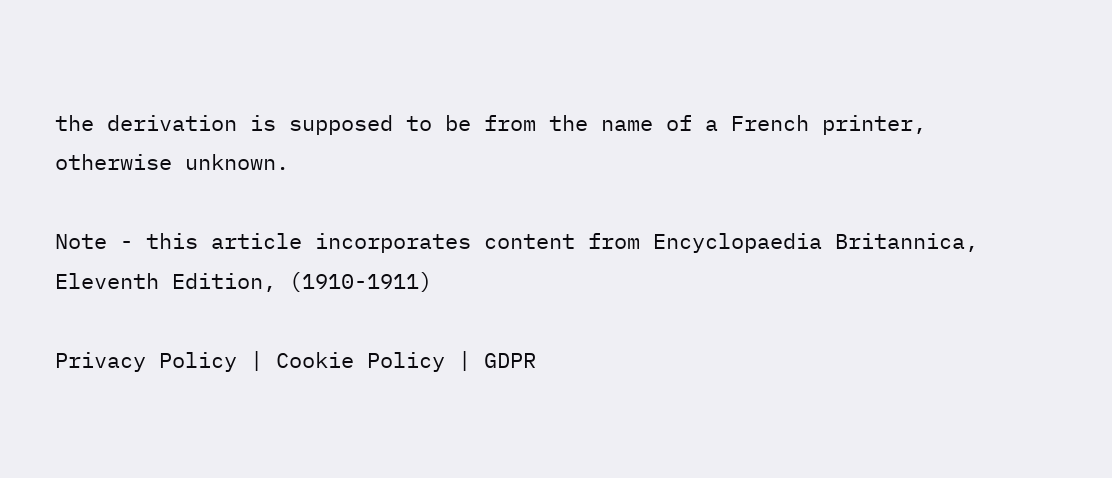the derivation is supposed to be from the name of a French printer, otherwise unknown.

Note - this article incorporates content from Encyclopaedia Britannica, Eleventh Edition, (1910-1911)

Privacy Policy | Cookie Policy | GDPR